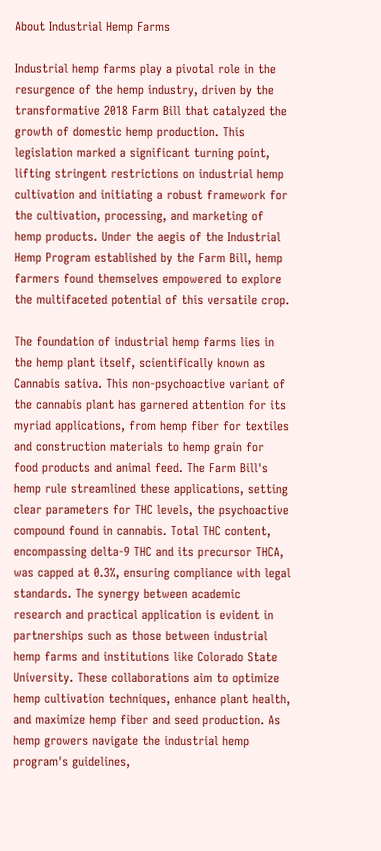About Industrial Hemp Farms

Industrial hemp farms play a pivotal role in the resurgence of the hemp industry, driven by the transformative 2018 Farm Bill that catalyzed the growth of domestic hemp production. This legislation marked a significant turning point, lifting stringent restrictions on industrial hemp cultivation and initiating a robust framework for the cultivation, processing, and marketing of hemp products. Under the aegis of the Industrial Hemp Program established by the Farm Bill, hemp farmers found themselves empowered to explore the multifaceted potential of this versatile crop.

The foundation of industrial hemp farms lies in the hemp plant itself, scientifically known as Cannabis sativa. This non-psychoactive variant of the cannabis plant has garnered attention for its myriad applications, from hemp fiber for textiles and construction materials to hemp grain for food products and animal feed. The Farm Bill's hemp rule streamlined these applications, setting clear parameters for THC levels, the psychoactive compound found in cannabis. Total THC content, encompassing delta-9 THC and its precursor THCA, was capped at 0.3%, ensuring compliance with legal standards. The synergy between academic research and practical application is evident in partnerships such as those between industrial hemp farms and institutions like Colorado State University. These collaborations aim to optimize hemp cultivation techniques, enhance plant health, and maximize hemp fiber and seed production. As hemp growers navigate the industrial hemp program's guidelines,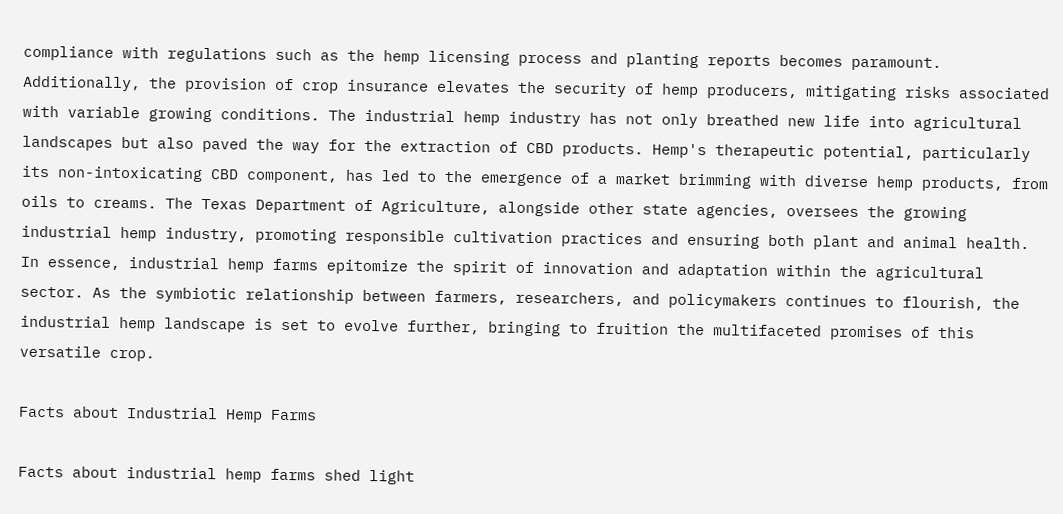compliance with regulations such as the hemp licensing process and planting reports becomes paramount. Additionally, the provision of crop insurance elevates the security of hemp producers, mitigating risks associated with variable growing conditions. The industrial hemp industry has not only breathed new life into agricultural landscapes but also paved the way for the extraction of CBD products. Hemp's therapeutic potential, particularly its non-intoxicating CBD component, has led to the emergence of a market brimming with diverse hemp products, from oils to creams. The Texas Department of Agriculture, alongside other state agencies, oversees the growing industrial hemp industry, promoting responsible cultivation practices and ensuring both plant and animal health. In essence, industrial hemp farms epitomize the spirit of innovation and adaptation within the agricultural sector. As the symbiotic relationship between farmers, researchers, and policymakers continues to flourish, the industrial hemp landscape is set to evolve further, bringing to fruition the multifaceted promises of this versatile crop.

Facts about Industrial Hemp Farms

Facts about industrial hemp farms shed light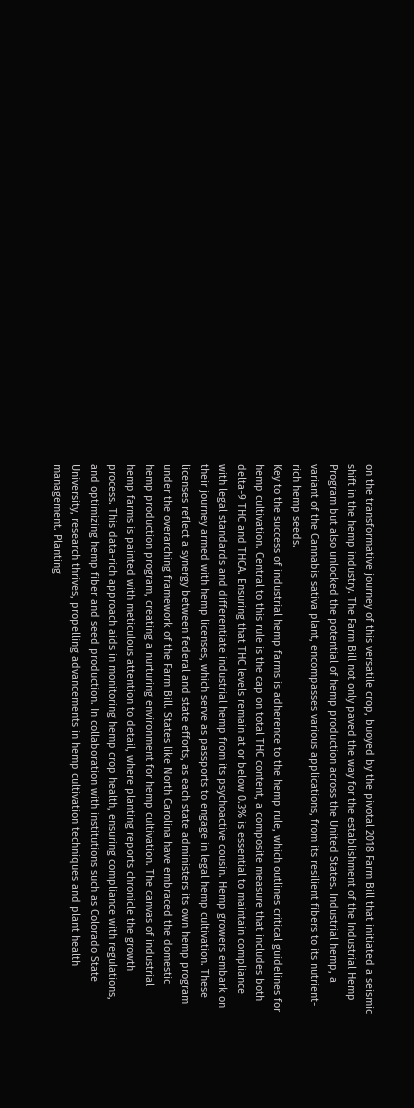on the transformative journey of this versatile crop, buoyed by the pivotal 2018 Farm Bill that initiated a seismic shift in the hemp industry. The Farm Bill not only paved the way for the establishment of the Industrial Hemp Program but also unlocked the potential of hemp production across the United States. Industrial hemp, a variant of the Cannabis sativa plant, encompasses various applications, from its resilient fibers to its nutrient-rich hemp seeds.
Key to the success of industrial hemp farms is adherence to the hemp rule, which outlines critical guidelines for hemp cultivation. Central to this rule is the cap on total THC content, a composite measure that includes both delta-9 THC and THCA. Ensuring that THC levels remain at or below 0.3% is essential to maintain compliance with legal standards and differentiate industrial hemp from its psychoactive cousin. Hemp growers embark on their journey armed with hemp licenses, which serve as passports to engage in legal hemp cultivation. These licenses reflect a synergy between federal and state efforts, as each state administers its own hemp program under the overarching framework of the Farm Bill. States like North Carolina have embraced the domestic hemp production program, creating a nurturing environment for hemp cultivation. The canvas of industrial hemp farms is painted with meticulous attention to detail, where planting reports chronicle the growth process. This data-rich approach aids in monitoring hemp crop health, ensuring compliance with regulations, and optimizing hemp fiber and seed production. In collaboration with institutions such as Colorado State University, research thrives, propelling advancements in hemp cultivation techniques and plant health management. Planting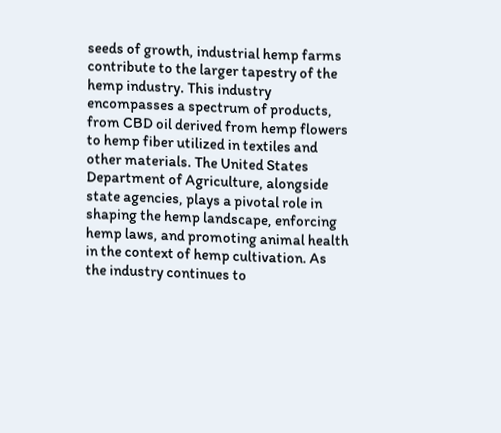seeds of growth, industrial hemp farms contribute to the larger tapestry of the hemp industry. This industry encompasses a spectrum of products, from CBD oil derived from hemp flowers to hemp fiber utilized in textiles and other materials. The United States Department of Agriculture, alongside state agencies, plays a pivotal role in shaping the hemp landscape, enforcing hemp laws, and promoting animal health in the context of hemp cultivation. As the industry continues to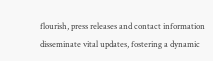flourish, press releases and contact information disseminate vital updates, fostering a dynamic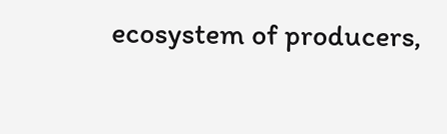ecosystem of producers,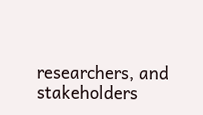researchers, and stakeholders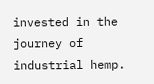invested in the journey of industrial hemp.